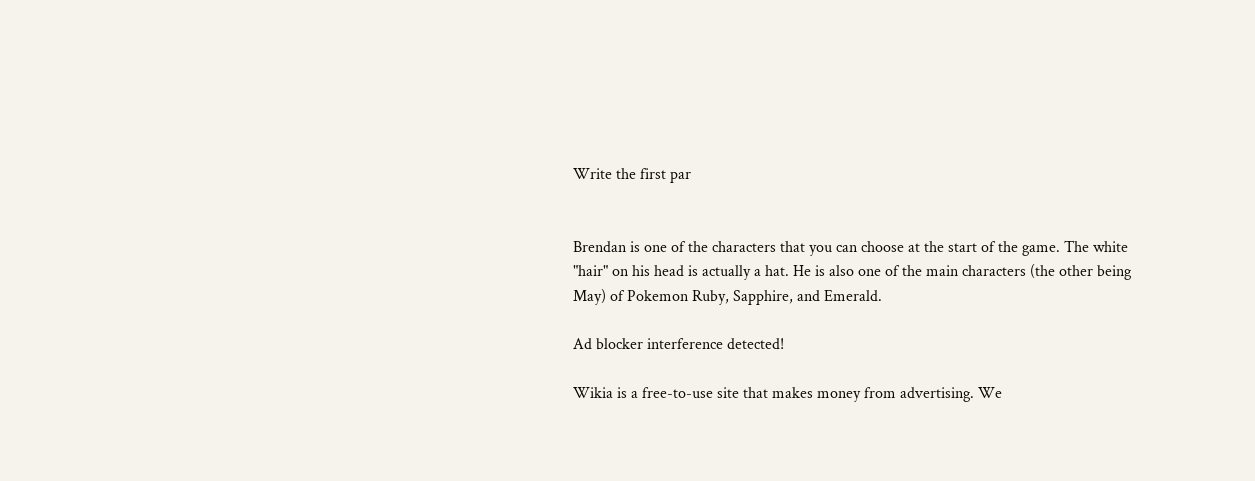Write the first par


Brendan is one of the characters that you can choose at the start of the game. The white "hair" on his head is actually a hat. He is also one of the main characters (the other being May) of Pokemon Ruby, Sapphire, and Emerald.

Ad blocker interference detected!

Wikia is a free-to-use site that makes money from advertising. We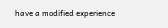have a modified experience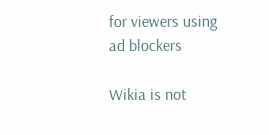for viewers using ad blockers

Wikia is not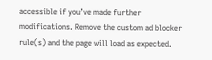accessible if you’ve made further modifications. Remove the custom ad blocker rule(s) and the page will load as expected.